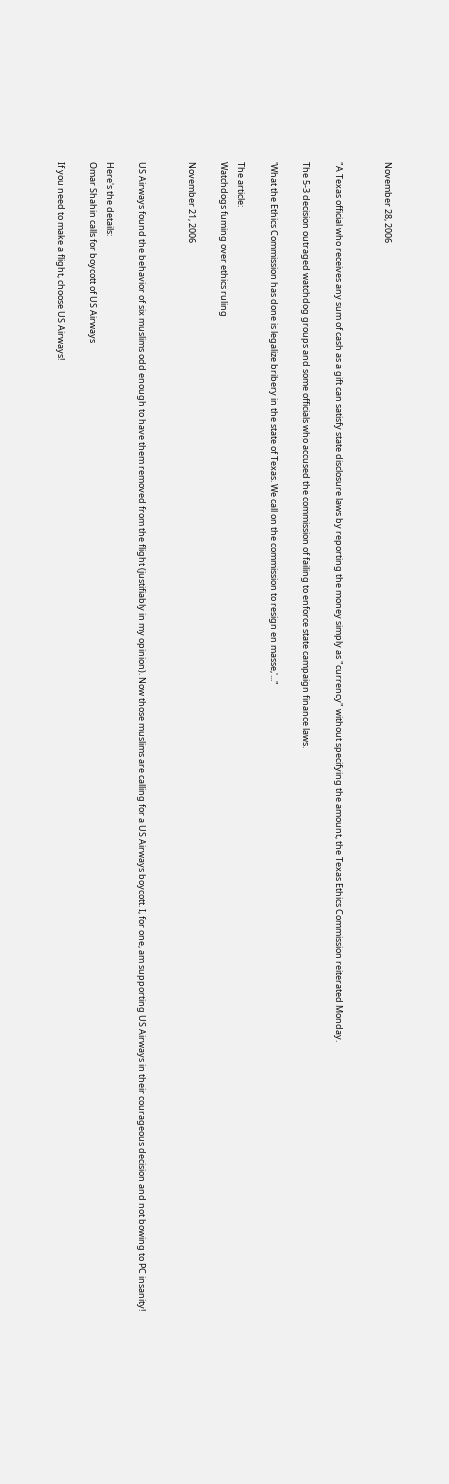November 28, 2006


"A Texas official who receives any sum of cash as a gift can satisfy state disclosure laws by reporting the money simply as "currency" without specifying the amount, the Texas Ethics Commission reiterated Monday.

The 5-3 decision outraged watchdog groups and some officials who accused the commission of failing to enforce state campaign finance laws.

'What the Ethics Commission has done is legalize bribery in the state of Texas. We call on the commission to resign en masse,'..."

The article:
Watchdogs fuming over ethics ruling

November 21, 2006


US Airways found the behavior of six muslims odd enough to have them removed from the flight (justifiably in my opinion). Now those muslims are calling for a US Airways boycott. I, for one, am supporting US Airways in their courageous decision and not bowing to PC insanity!

Here's the details:
Omar Shahin calls for boycott of US Airways

If you need to make a flight, choose US Airways!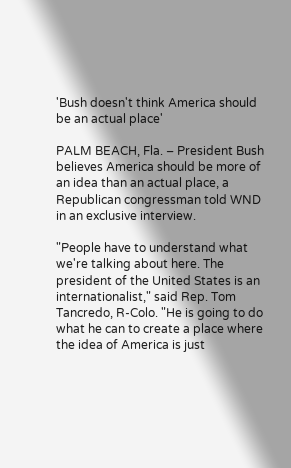'Bush doesn't think America should be an actual place'

PALM BEACH, Fla. – President Bush believes America should be more of an idea than an actual place, a Republican congressman told WND in an exclusive interview.

"People have to understand what we're talking about here. The president of the United States is an internationalist," said Rep. Tom Tancredo, R-Colo. "He is going to do what he can to create a place where the idea of America is just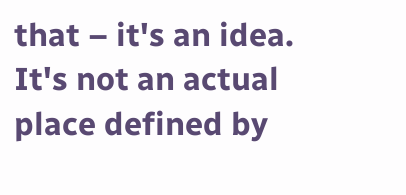that – it's an idea. It's not an actual place defined by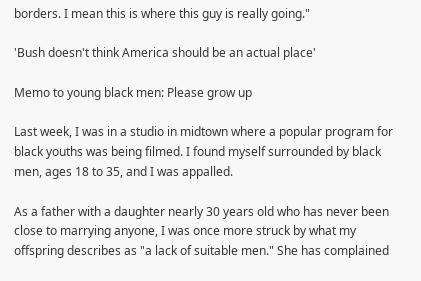borders. I mean this is where this guy is really going."

'Bush doesn't think America should be an actual place'

Memo to young black men: Please grow up

Last week, I was in a studio in midtown where a popular program for black youths was being filmed. I found myself surrounded by black men, ages 18 to 35, and I was appalled.

As a father with a daughter nearly 30 years old who has never been close to marrying anyone, I was once more struck by what my offspring describes as "a lack of suitable men." She has complained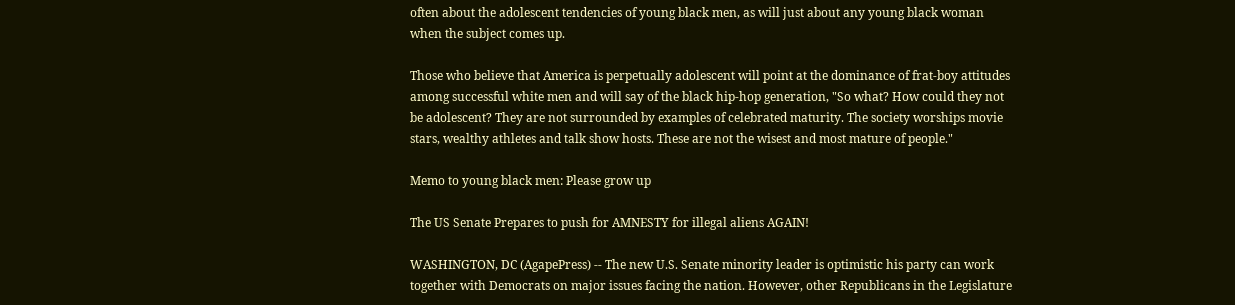often about the adolescent tendencies of young black men, as will just about any young black woman when the subject comes up.

Those who believe that America is perpetually adolescent will point at the dominance of frat-boy attitudes among successful white men and will say of the black hip-hop generation, "So what? How could they not be adolescent? They are not surrounded by examples of celebrated maturity. The society worships movie stars, wealthy athletes and talk show hosts. These are not the wisest and most mature of people."

Memo to young black men: Please grow up

The US Senate Prepares to push for AMNESTY for illegal aliens AGAIN!

WASHINGTON, DC (AgapePress) -- The new U.S. Senate minority leader is optimistic his party can work together with Democrats on major issues facing the nation. However, other Republicans in the Legislature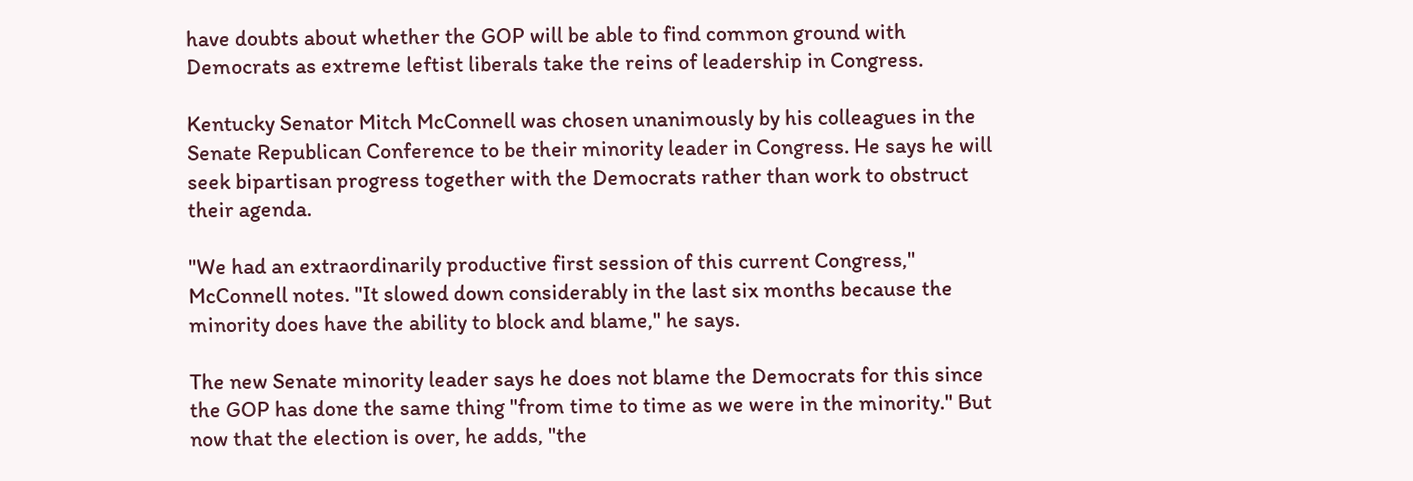have doubts about whether the GOP will be able to find common ground with Democrats as extreme leftist liberals take the reins of leadership in Congress.

Kentucky Senator Mitch McConnell was chosen unanimously by his colleagues in the Senate Republican Conference to be their minority leader in Congress. He says he will seek bipartisan progress together with the Democrats rather than work to obstruct their agenda.

"We had an extraordinarily productive first session of this current Congress," McConnell notes. "It slowed down considerably in the last six months because the minority does have the ability to block and blame," he says.

The new Senate minority leader says he does not blame the Democrats for this since the GOP has done the same thing "from time to time as we were in the minority." But now that the election is over, he adds, "the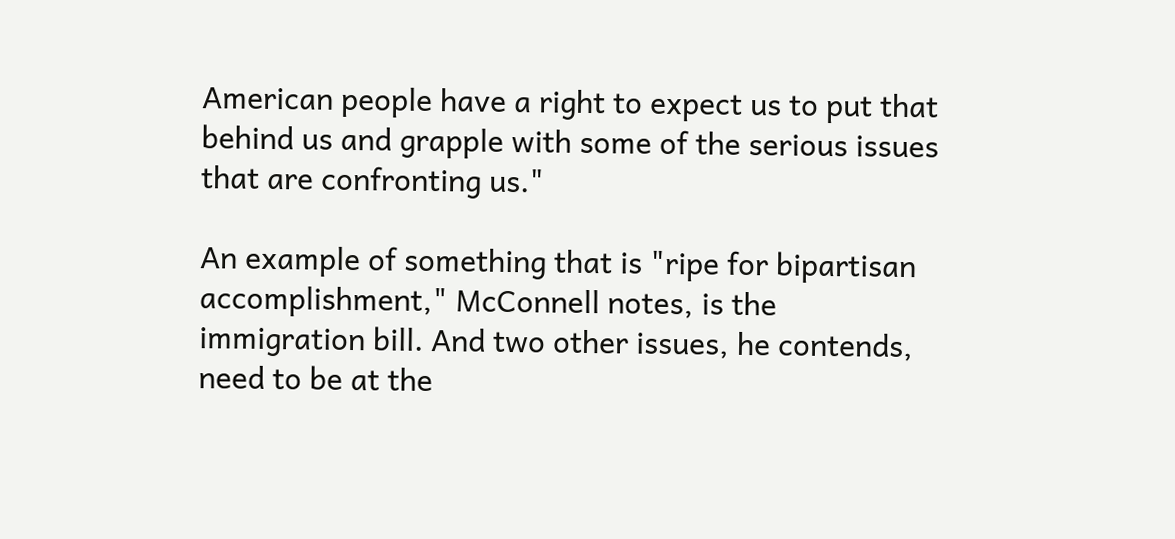American people have a right to expect us to put that behind us and grapple with some of the serious issues that are confronting us."

An example of something that is "ripe for bipartisan accomplishment," McConnell notes, is the immigration bill. And two other issues, he contends, need to be at the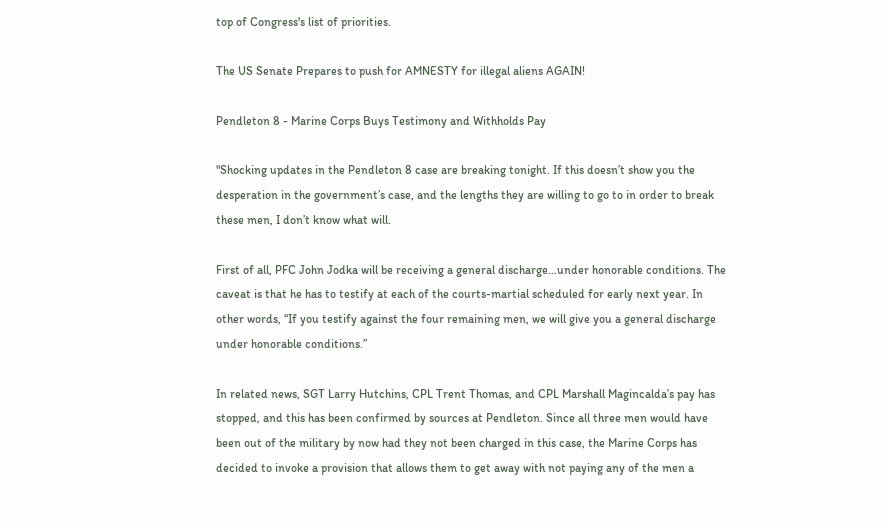top of Congress's list of priorities.

The US Senate Prepares to push for AMNESTY for illegal aliens AGAIN!

Pendleton 8 - Marine Corps Buys Testimony and Withholds Pay

"Shocking updates in the Pendleton 8 case are breaking tonight. If this doesn’t show you the desperation in the government’s case, and the lengths they are willing to go to in order to break these men, I don’t know what will.

First of all, PFC John Jodka will be receiving a general discharge…under honorable conditions. The caveat is that he has to testify at each of the courts-martial scheduled for early next year. In other words, “If you testify against the four remaining men, we will give you a general discharge under honorable conditions.”

In related news, SGT Larry Hutchins, CPL Trent Thomas, and CPL Marshall Magincalda’s pay has stopped, and this has been confirmed by sources at Pendleton. Since all three men would have been out of the military by now had they not been charged in this case, the Marine Corps has decided to invoke a provision that allows them to get away with not paying any of the men a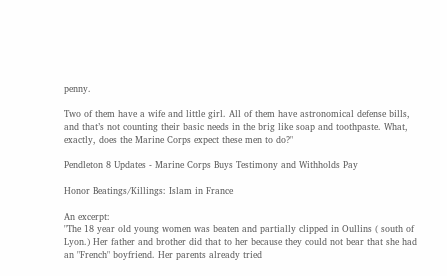penny.

Two of them have a wife and little girl. All of them have astronomical defense bills, and that’s not counting their basic needs in the brig like soap and toothpaste. What, exactly, does the Marine Corps expect these men to do?"

Pendleton 8 Updates - Marine Corps Buys Testimony and Withholds Pay

Honor Beatings/Killings: Islam in France

An excerpt:
"The 18 year old young women was beaten and partially clipped in Oullins ( south of Lyon.) Her father and brother did that to her because they could not bear that she had an "French" boyfriend. Her parents already tried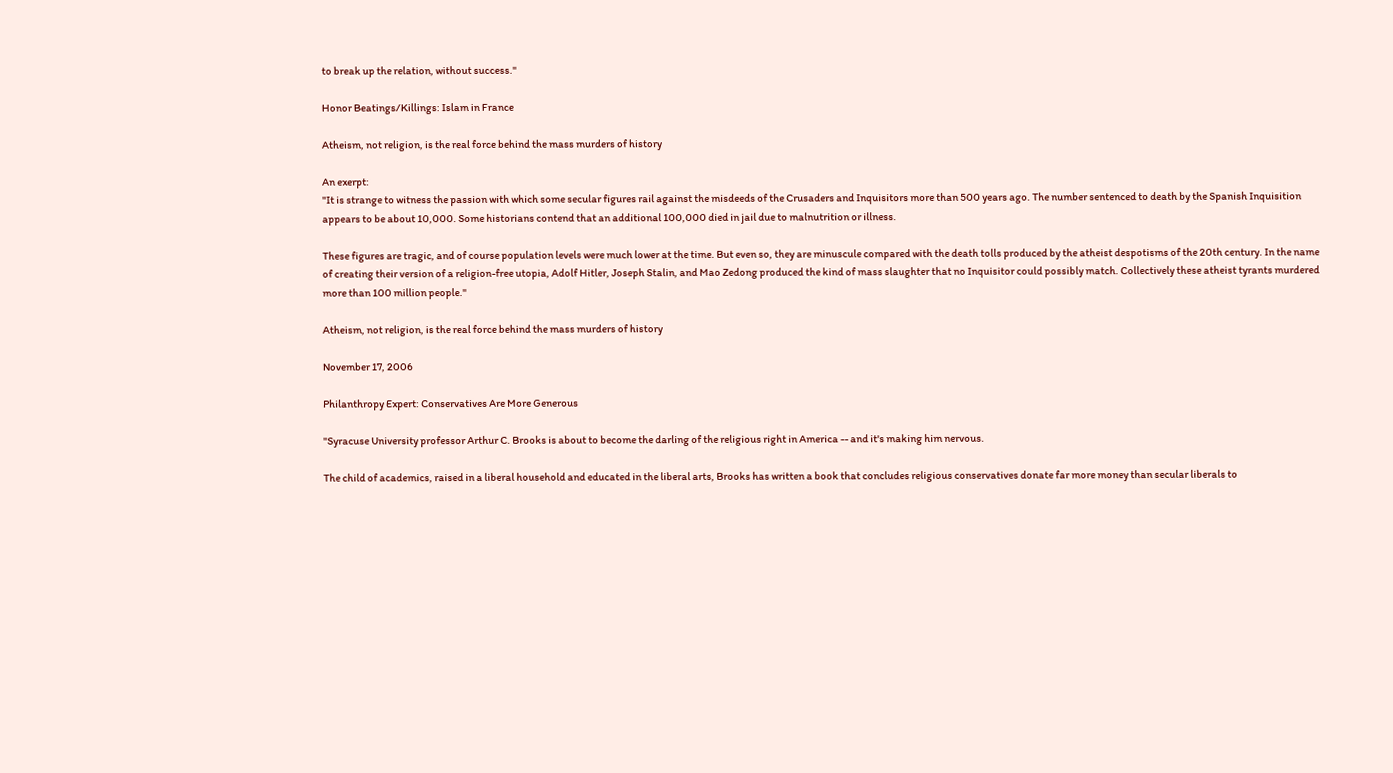to break up the relation, without success."

Honor Beatings/Killings: Islam in France

Atheism, not religion, is the real force behind the mass murders of history

An exerpt:
"It is strange to witness the passion with which some secular figures rail against the misdeeds of the Crusaders and Inquisitors more than 500 years ago. The number sentenced to death by the Spanish Inquisition appears to be about 10,000. Some historians contend that an additional 100,000 died in jail due to malnutrition or illness.

These figures are tragic, and of course population levels were much lower at the time. But even so, they are minuscule compared with the death tolls produced by the atheist despotisms of the 20th century. In the name of creating their version of a religion-free utopia, Adolf Hitler, Joseph Stalin, and Mao Zedong produced the kind of mass slaughter that no Inquisitor could possibly match. Collectively these atheist tyrants murdered more than 100 million people."

Atheism, not religion, is the real force behind the mass murders of history

November 17, 2006

Philanthropy Expert: Conservatives Are More Generous

"Syracuse University professor Arthur C. Brooks is about to become the darling of the religious right in America -- and it's making him nervous.

The child of academics, raised in a liberal household and educated in the liberal arts, Brooks has written a book that concludes religious conservatives donate far more money than secular liberals to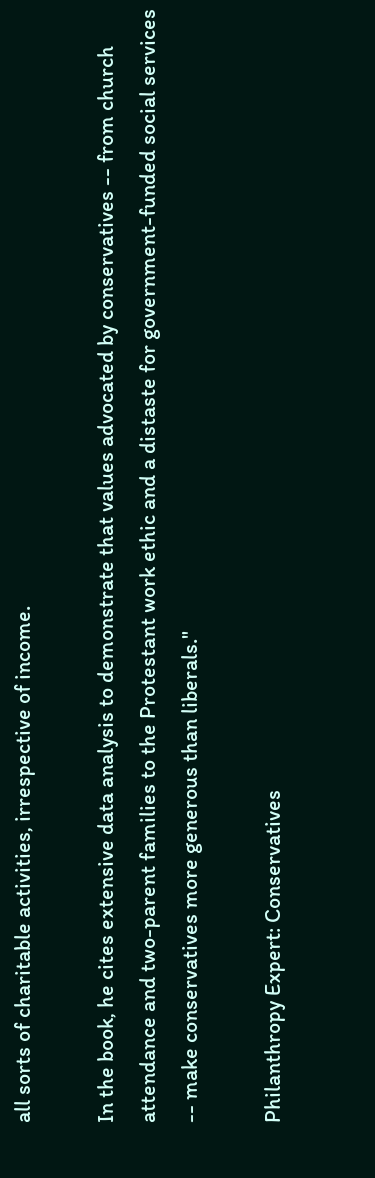all sorts of charitable activities, irrespective of income.

In the book, he cites extensive data analysis to demonstrate that values advocated by conservatives -- from church attendance and two-parent families to the Protestant work ethic and a distaste for government-funded social services -- make conservatives more generous than liberals."

Philanthropy Expert: Conservatives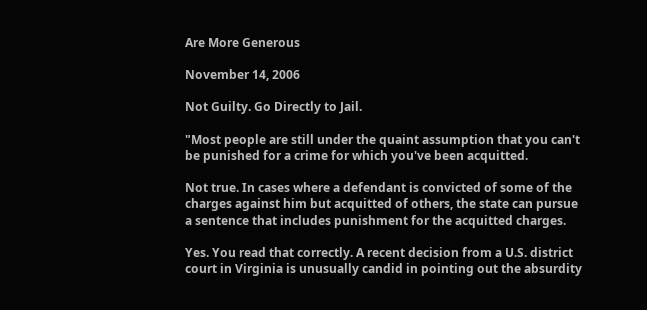Are More Generous

November 14, 2006

Not Guilty. Go Directly to Jail.

"Most people are still under the quaint assumption that you can't be punished for a crime for which you've been acquitted.

Not true. In cases where a defendant is convicted of some of the charges against him but acquitted of others, the state can pursue a sentence that includes punishment for the acquitted charges.

Yes. You read that correctly. A recent decision from a U.S. district court in Virginia is unusually candid in pointing out the absurdity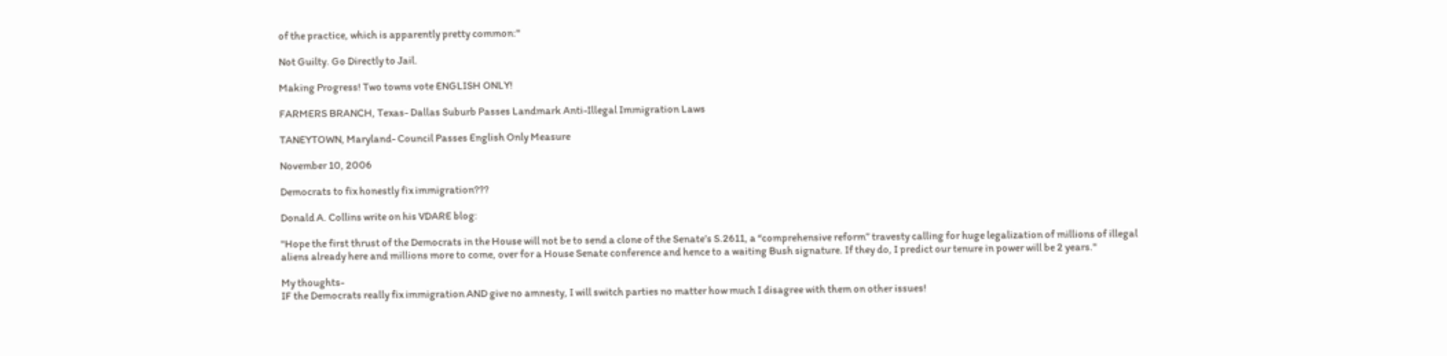of the practice, which is apparently pretty common:"

Not Guilty. Go Directly to Jail.

Making Progress! Two towns vote ENGLISH ONLY!

FARMERS BRANCH, Texas- Dallas Suburb Passes Landmark Anti-Illegal Immigration Laws

TANEYTOWN, Maryland- Council Passes English Only Measure

November 10, 2006

Democrats to fix honestly fix immigration???

Donald A. Collins write on his VDARE blog:

"Hope the first thrust of the Democrats in the House will not be to send a clone of the Senate’s S.2611, a “comprehensive reform” travesty calling for huge legalization of millions of illegal aliens already here and millions more to come, over for a House Senate conference and hence to a waiting Bush signature. If they do, I predict our tenure in power will be 2 years."

My thoughts-
IF the Democrats really fix immigration AND give no amnesty, I will switch parties no matter how much I disagree with them on other issues!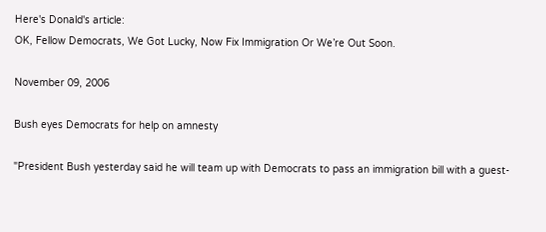Here's Donald's article:
OK, Fellow Democrats, We Got Lucky, Now Fix Immigration Or We’re Out Soon.

November 09, 2006

Bush eyes Democrats for help on amnesty

"President Bush yesterday said he will team up with Democrats to pass an immigration bill with a guest-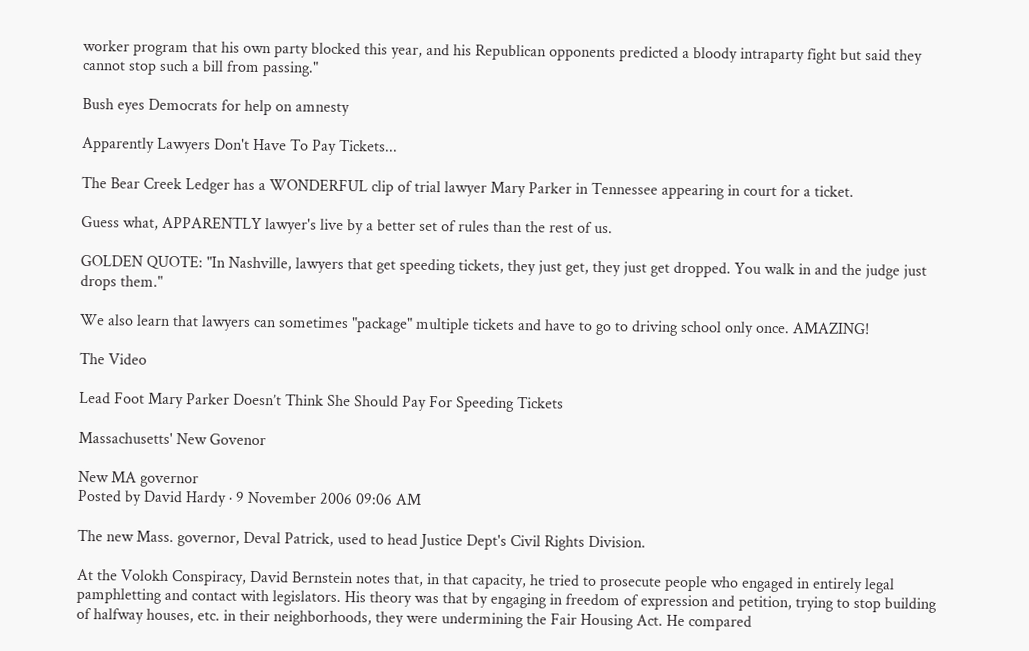worker program that his own party blocked this year, and his Republican opponents predicted a bloody intraparty fight but said they cannot stop such a bill from passing."

Bush eyes Democrats for help on amnesty

Apparently Lawyers Don't Have To Pay Tickets...

The Bear Creek Ledger has a WONDERFUL clip of trial lawyer Mary Parker in Tennessee appearing in court for a ticket.

Guess what, APPARENTLY lawyer's live by a better set of rules than the rest of us.

GOLDEN QUOTE: "In Nashville, lawyers that get speeding tickets, they just get, they just get dropped. You walk in and the judge just drops them."

We also learn that lawyers can sometimes "package" multiple tickets and have to go to driving school only once. AMAZING!

The Video

Lead Foot Mary Parker Doesn’t Think She Should Pay For Speeding Tickets

Massachusetts' New Govenor

New MA governor
Posted by David Hardy · 9 November 2006 09:06 AM

The new Mass. governor, Deval Patrick, used to head Justice Dept's Civil Rights Division.

At the Volokh Conspiracy, David Bernstein notes that, in that capacity, he tried to prosecute people who engaged in entirely legal pamphletting and contact with legislators. His theory was that by engaging in freedom of expression and petition, trying to stop building of halfway houses, etc. in their neighborhoods, they were undermining the Fair Housing Act. He compared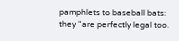pamphlets to baseball bats: they “are perfectly legal too.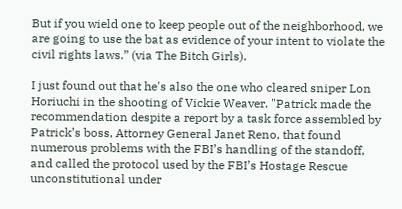But if you wield one to keep people out of the neighborhood, we are going to use the bat as evidence of your intent to violate the civil rights laws.” (via The Bitch Girls).

I just found out that he's also the one who cleared sniper Lon Horiuchi in the shooting of Vickie Weaver. "Patrick made the recommendation despite a report by a task force assembled by Patrick’s boss, Attorney General Janet Reno, that found numerous problems with the FBI’s handling of the standoff, and called the protocol used by the FBI’s Hostage Rescue unconstitutional under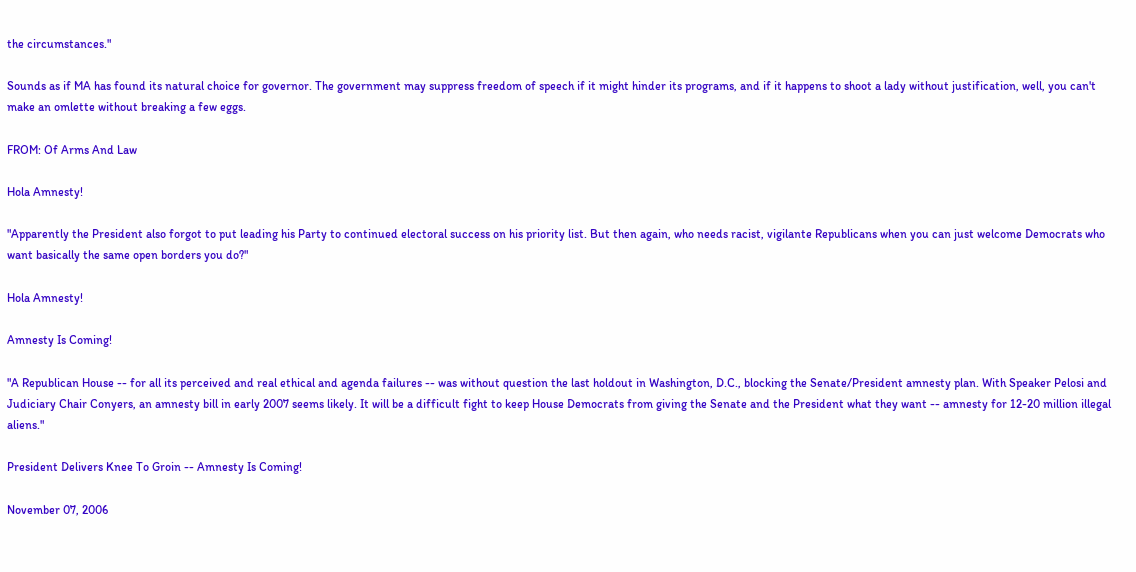the circumstances."

Sounds as if MA has found its natural choice for governor. The government may suppress freedom of speech if it might hinder its programs, and if it happens to shoot a lady without justification, well, you can't make an omlette without breaking a few eggs.

FROM: Of Arms And Law

Hola Amnesty!

"Apparently the President also forgot to put leading his Party to continued electoral success on his priority list. But then again, who needs racist, vigilante Republicans when you can just welcome Democrats who want basically the same open borders you do?"

Hola Amnesty!

Amnesty Is Coming!

"A Republican House -- for all its perceived and real ethical and agenda failures -- was without question the last holdout in Washington, D.C., blocking the Senate/President amnesty plan. With Speaker Pelosi and Judiciary Chair Conyers, an amnesty bill in early 2007 seems likely. It will be a difficult fight to keep House Democrats from giving the Senate and the President what they want -- amnesty for 12-20 million illegal aliens."

President Delivers Knee To Groin -- Amnesty Is Coming!

November 07, 2006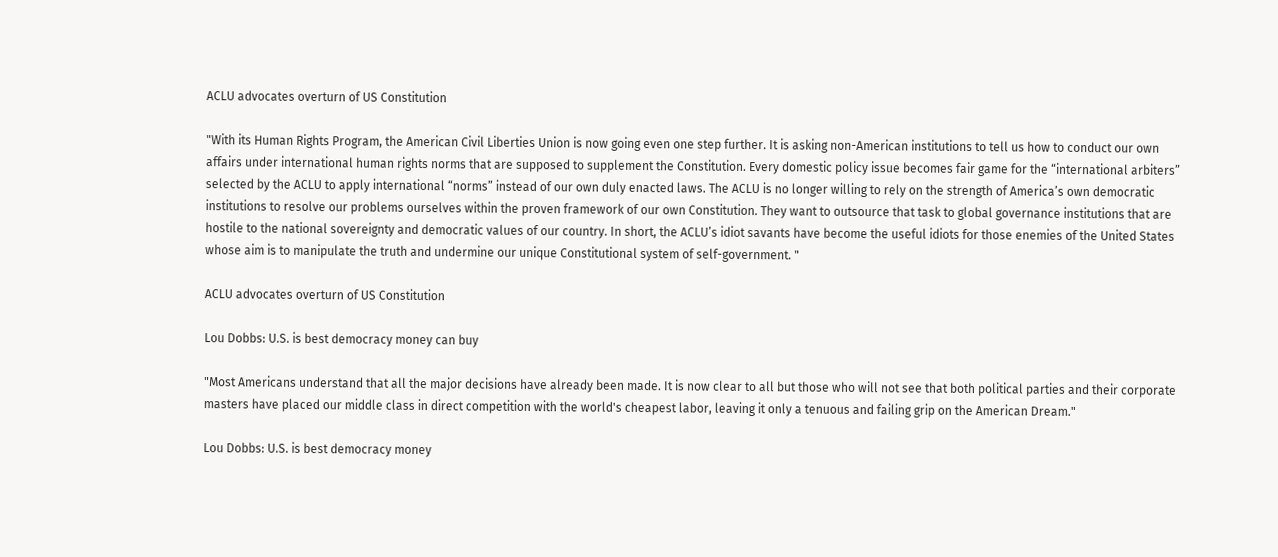ACLU advocates overturn of US Constitution

"With its Human Rights Program, the American Civil Liberties Union is now going even one step further. It is asking non-American institutions to tell us how to conduct our own affairs under international human rights norms that are supposed to supplement the Constitution. Every domestic policy issue becomes fair game for the “international arbiters” selected by the ACLU to apply international “norms” instead of our own duly enacted laws. The ACLU is no longer willing to rely on the strength of America’s own democratic institutions to resolve our problems ourselves within the proven framework of our own Constitution. They want to outsource that task to global governance institutions that are hostile to the national sovereignty and democratic values of our country. In short, the ACLU’s idiot savants have become the useful idiots for those enemies of the United States whose aim is to manipulate the truth and undermine our unique Constitutional system of self-government. "

ACLU advocates overturn of US Constitution

Lou Dobbs: U.S. is best democracy money can buy

"Most Americans understand that all the major decisions have already been made. It is now clear to all but those who will not see that both political parties and their corporate masters have placed our middle class in direct competition with the world's cheapest labor, leaving it only a tenuous and failing grip on the American Dream."

Lou Dobbs: U.S. is best democracy money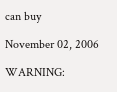can buy

November 02, 2006

WARNING: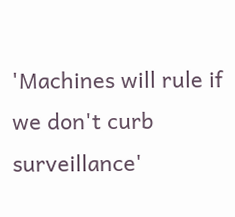'Machines will rule if we don't curb surveillance'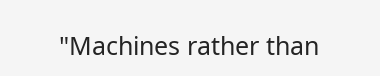"Machines rather than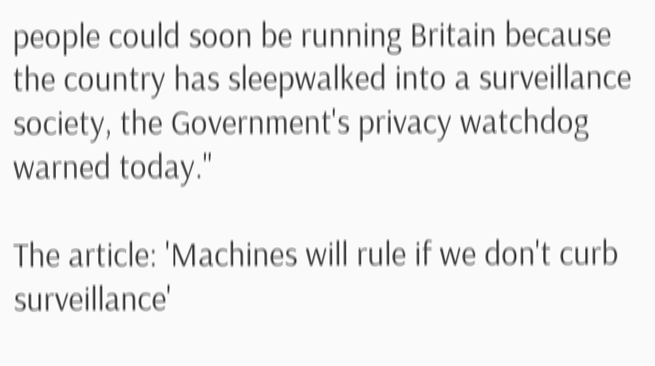people could soon be running Britain because the country has sleepwalked into a surveillance society, the Government's privacy watchdog warned today."

The article: 'Machines will rule if we don't curb surveillance'